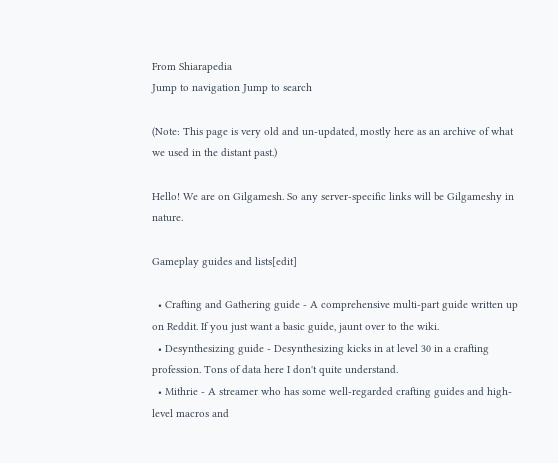From Shiarapedia
Jump to navigation Jump to search

(Note: This page is very old and un-updated, mostly here as an archive of what we used in the distant past.)

Hello! We are on Gilgamesh. So any server-specific links will be Gilgameshy in nature.

Gameplay guides and lists[edit]

  • Crafting and Gathering guide - A comprehensive multi-part guide written up on Reddit. If you just want a basic guide, jaunt over to the wiki.
  • Desynthesizing guide - Desynthesizing kicks in at level 30 in a crafting profession. Tons of data here I don't quite understand.
  • Mithrie - A streamer who has some well-regarded crafting guides and high-level macros and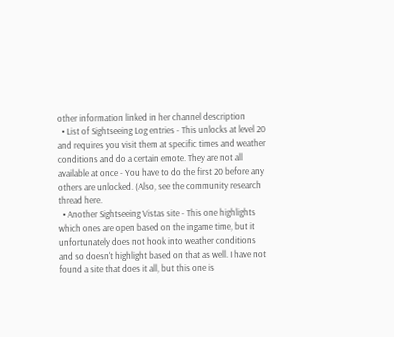other information linked in her channel description
  • List of Sightseeing Log entries - This unlocks at level 20 and requires you visit them at specific times and weather conditions and do a certain emote. They are not all available at once - You have to do the first 20 before any others are unlocked. (Also, see the community research thread here.
  • Another Sightseeing Vistas site - This one highlights which ones are open based on the ingame time, but it unfortunately does not hook into weather conditions and so doesn't highlight based on that as well. I have not found a site that does it all, but this one is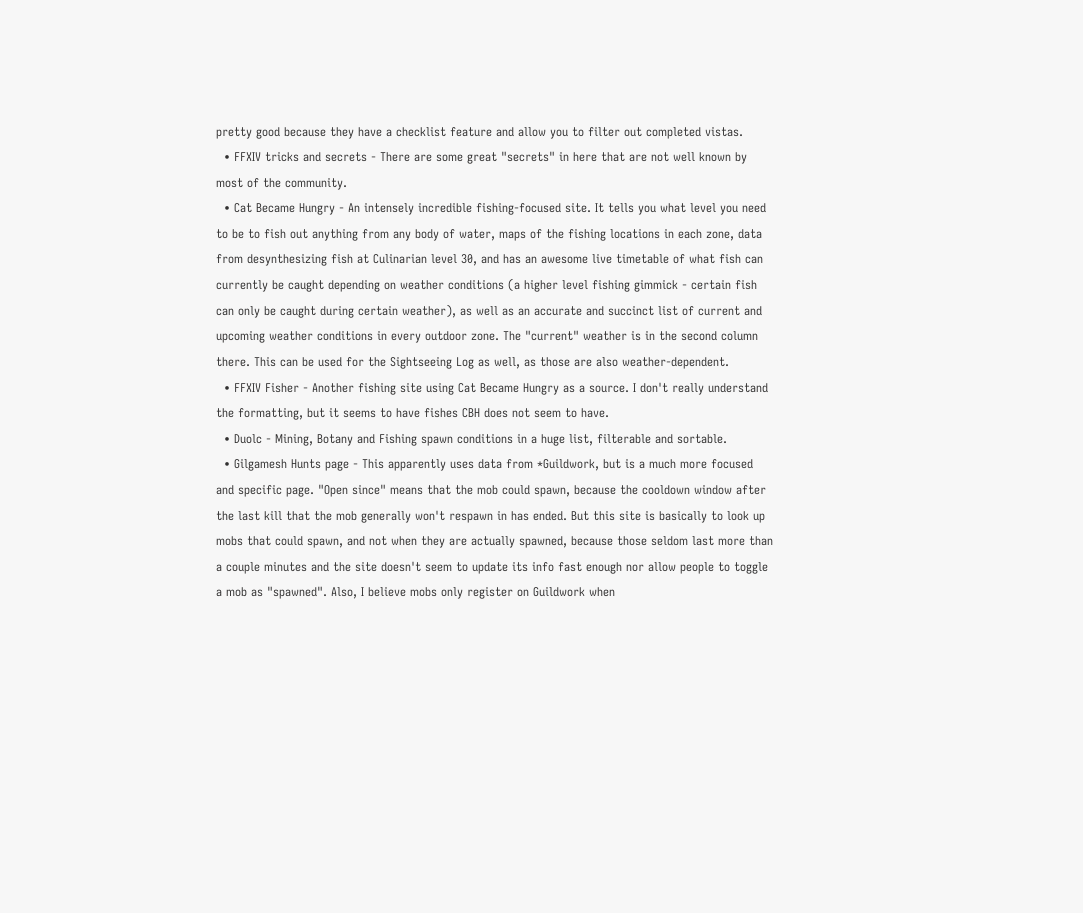pretty good because they have a checklist feature and allow you to filter out completed vistas.
  • FFXIV tricks and secrets - There are some great "secrets" in here that are not well known by most of the community.
  • Cat Became Hungry - An intensely incredible fishing-focused site. It tells you what level you need to be to fish out anything from any body of water, maps of the fishing locations in each zone, data from desynthesizing fish at Culinarian level 30, and has an awesome live timetable of what fish can currently be caught depending on weather conditions (a higher level fishing gimmick - certain fish can only be caught during certain weather), as well as an accurate and succinct list of current and upcoming weather conditions in every outdoor zone. The "current" weather is in the second column there. This can be used for the Sightseeing Log as well, as those are also weather-dependent.
  • FFXIV Fisher - Another fishing site using Cat Became Hungry as a source. I don't really understand the formatting, but it seems to have fishes CBH does not seem to have.
  • Duolc - Mining, Botany and Fishing spawn conditions in a huge list, filterable and sortable.
  • Gilgamesh Hunts page - This apparently uses data from *Guildwork, but is a much more focused and specific page. "Open since" means that the mob could spawn, because the cooldown window after the last kill that the mob generally won't respawn in has ended. But this site is basically to look up mobs that could spawn, and not when they are actually spawned, because those seldom last more than a couple minutes and the site doesn't seem to update its info fast enough nor allow people to toggle a mob as "spawned". Also, I believe mobs only register on Guildwork when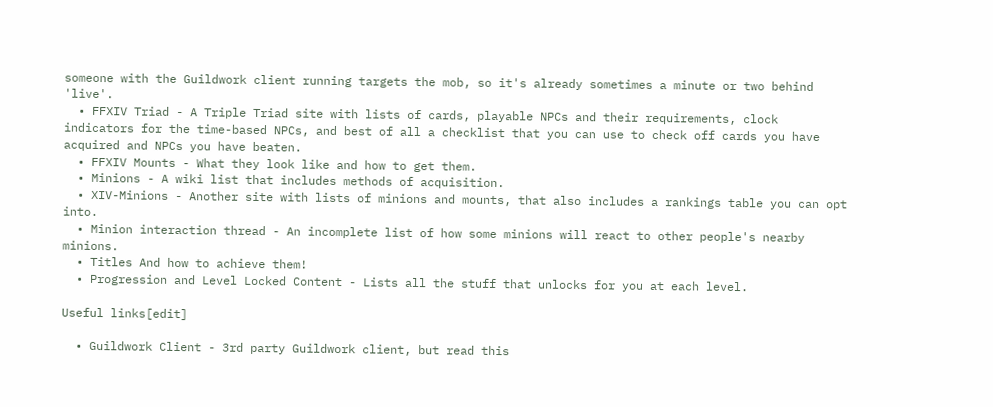someone with the Guildwork client running targets the mob, so it's already sometimes a minute or two behind 'live'.
  • FFXIV Triad - A Triple Triad site with lists of cards, playable NPCs and their requirements, clock indicators for the time-based NPCs, and best of all a checklist that you can use to check off cards you have acquired and NPCs you have beaten.
  • FFXIV Mounts - What they look like and how to get them.
  • Minions - A wiki list that includes methods of acquisition.
  • XIV-Minions - Another site with lists of minions and mounts, that also includes a rankings table you can opt into.
  • Minion interaction thread - An incomplete list of how some minions will react to other people's nearby minions.
  • Titles And how to achieve them!
  • Progression and Level Locked Content - Lists all the stuff that unlocks for you at each level.

Useful links[edit]

  • Guildwork Client - 3rd party Guildwork client, but read this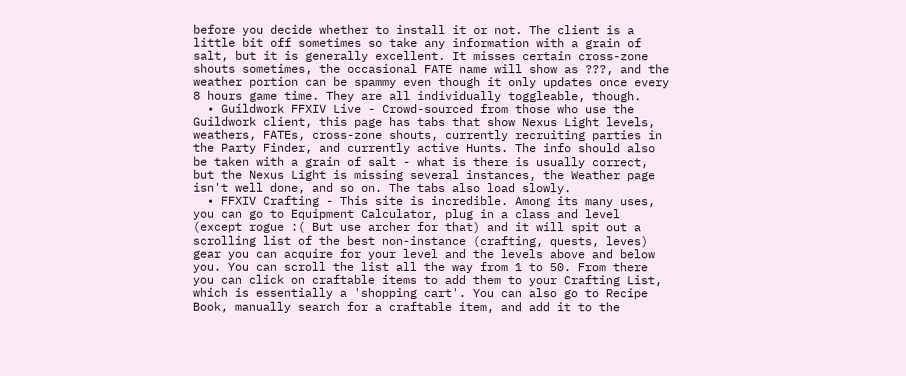before you decide whether to install it or not. The client is a little bit off sometimes so take any information with a grain of salt, but it is generally excellent. It misses certain cross-zone shouts sometimes, the occasional FATE name will show as ???, and the weather portion can be spammy even though it only updates once every 8 hours game time. They are all individually toggleable, though.
  • Guildwork FFXIV Live - Crowd-sourced from those who use the Guildwork client, this page has tabs that show Nexus Light levels, weathers, FATEs, cross-zone shouts, currently recruiting parties in the Party Finder, and currently active Hunts. The info should also be taken with a grain of salt - what is there is usually correct, but the Nexus Light is missing several instances, the Weather page isn't well done, and so on. The tabs also load slowly.
  • FFXIV Crafting - This site is incredible. Among its many uses, you can go to Equipment Calculator, plug in a class and level (except rogue :( But use archer for that) and it will spit out a scrolling list of the best non-instance (crafting, quests, leves) gear you can acquire for your level and the levels above and below you. You can scroll the list all the way from 1 to 50. From there you can click on craftable items to add them to your Crafting List, which is essentially a 'shopping cart'. You can also go to Recipe Book, manually search for a craftable item, and add it to the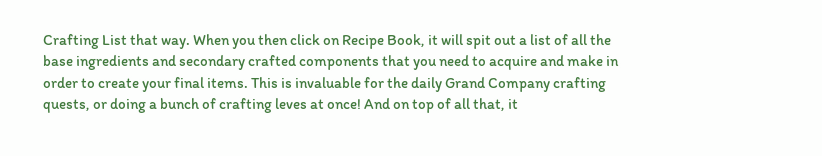Crafting List that way. When you then click on Recipe Book, it will spit out a list of all the base ingredients and secondary crafted components that you need to acquire and make in order to create your final items. This is invaluable for the daily Grand Company crafting quests, or doing a bunch of crafting leves at once! And on top of all that, it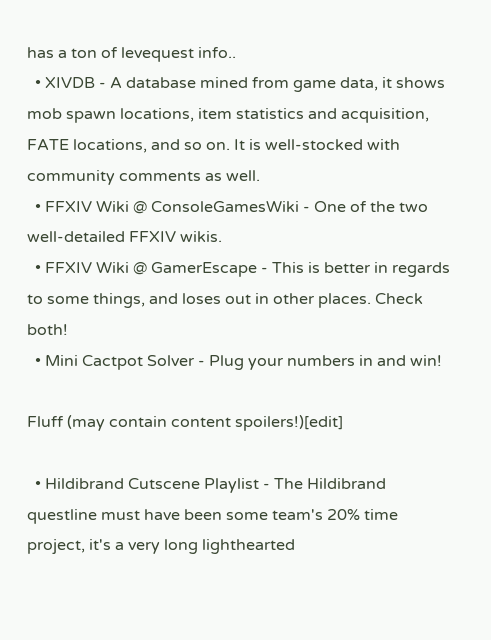has a ton of levequest info..
  • XIVDB - A database mined from game data, it shows mob spawn locations, item statistics and acquisition, FATE locations, and so on. It is well-stocked with community comments as well.
  • FFXIV Wiki @ ConsoleGamesWiki - One of the two well-detailed FFXIV wikis.
  • FFXIV Wiki @ GamerEscape - This is better in regards to some things, and loses out in other places. Check both!
  • Mini Cactpot Solver - Plug your numbers in and win!

Fluff (may contain content spoilers!)[edit]

  • Hildibrand Cutscene Playlist - The Hildibrand questline must have been some team's 20% time project, it's a very long lighthearted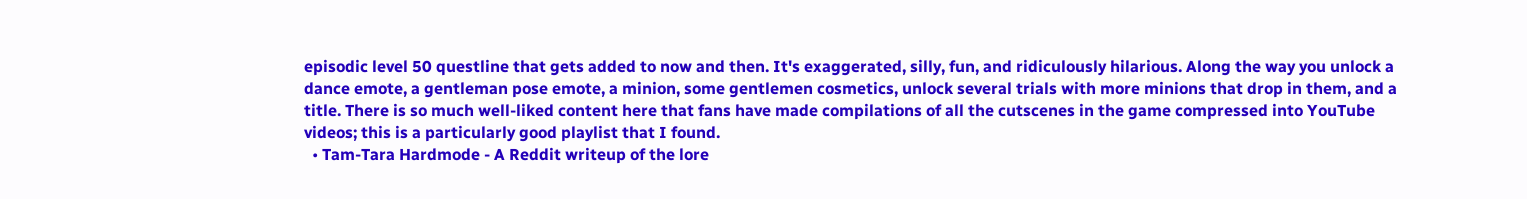episodic level 50 questline that gets added to now and then. It's exaggerated, silly, fun, and ridiculously hilarious. Along the way you unlock a dance emote, a gentleman pose emote, a minion, some gentlemen cosmetics, unlock several trials with more minions that drop in them, and a title. There is so much well-liked content here that fans have made compilations of all the cutscenes in the game compressed into YouTube videos; this is a particularly good playlist that I found.
  • Tam-Tara Hardmode - A Reddit writeup of the lore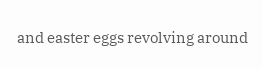and easter eggs revolving around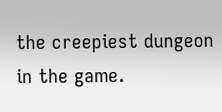the creepiest dungeon in the game.